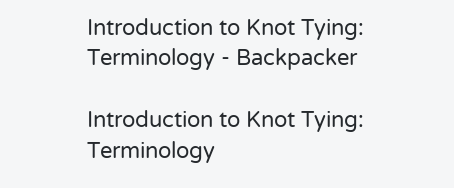Introduction to Knot Tying: Terminology - Backpacker

Introduction to Knot Tying: Terminology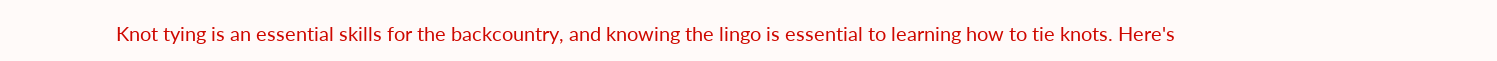Knot tying is an essential skills for the backcountry, and knowing the lingo is essential to learning how to tie knots. Here's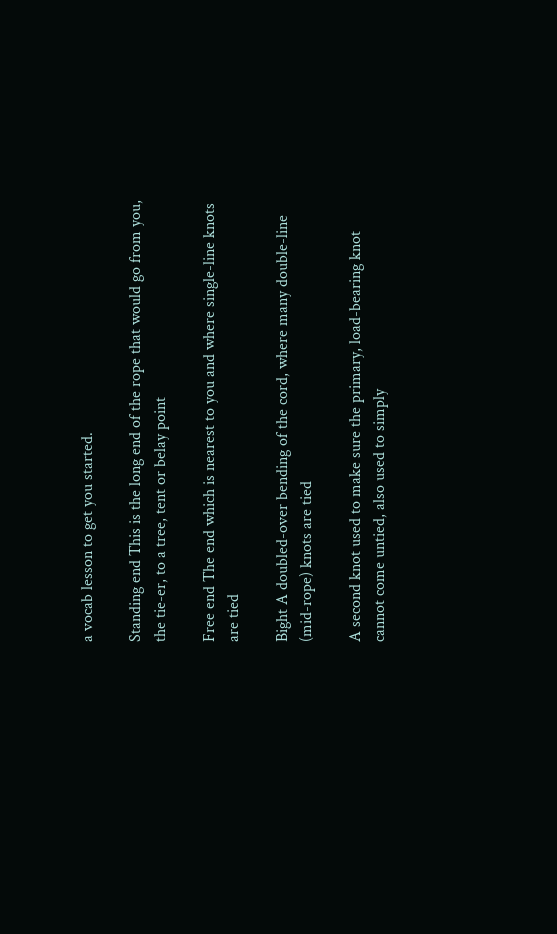a vocab lesson to get you started.

Standing end This is the long end of the rope that would go from you, the tie-er, to a tree, tent or belay point

Free end The end which is nearest to you and where single-line knots are tied

Bight A doubled-over bending of the cord, where many double-line (mid-rope) knots are tied

A second knot used to make sure the primary, load-bearing knot cannot come untied, also used to simply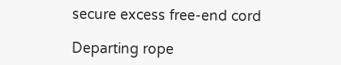secure excess free-end cord

Departing rope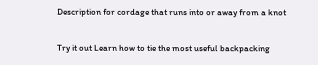Description for cordage that runs into or away from a knot

Try it out Learn how to tie the most useful backpacking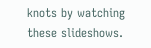knots by watching these slideshows.